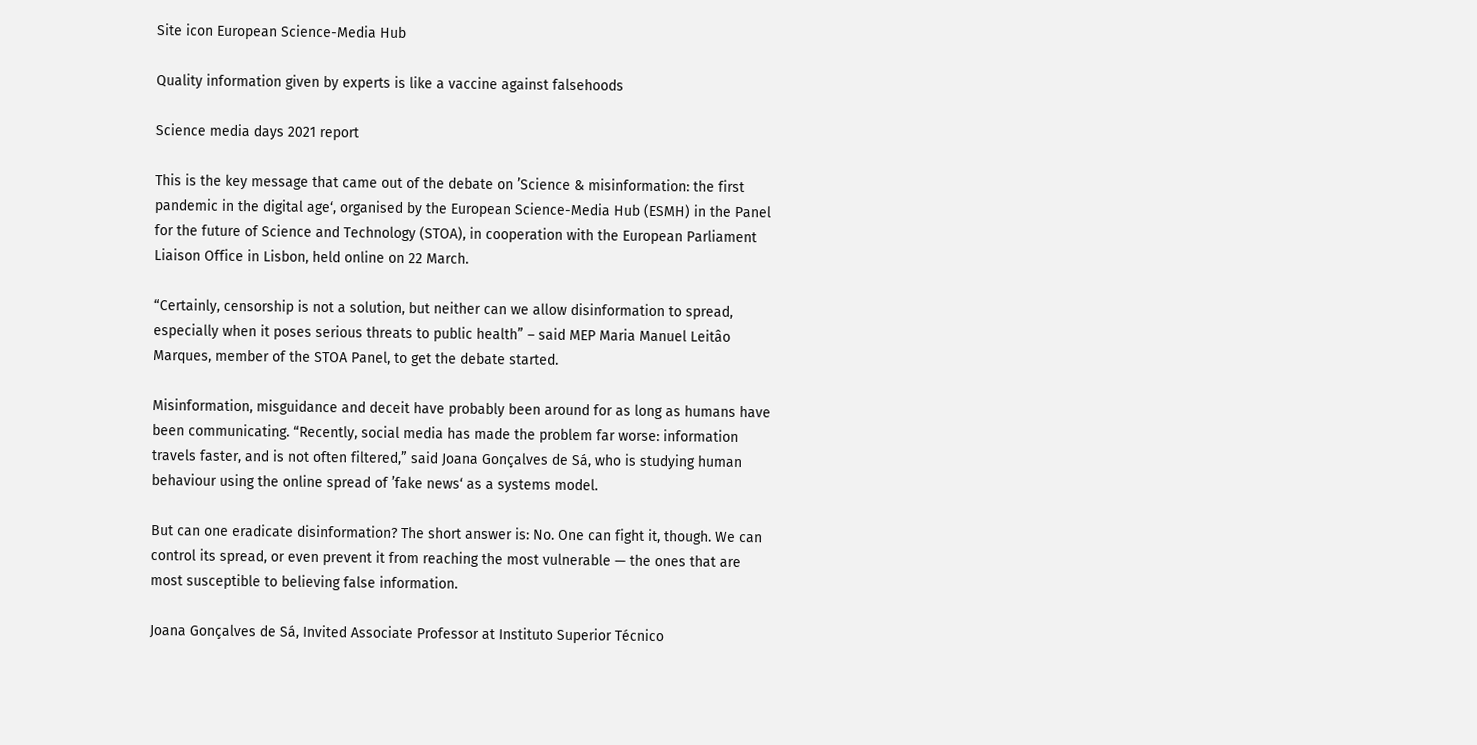Site icon European Science-Media Hub

Quality information given by experts is like a vaccine against falsehoods

Science media days 2021 report

This is the key message that came out of the debate on ’Science & misinformation: the first pandemic in the digital age‘, organised by the European Science-Media Hub (ESMH) in the Panel for the future of Science and Technology (STOA), in cooperation with the European Parliament Liaison Office in Lisbon, held online on 22 March.

“Certainly, censorship is not a solution, but neither can we allow disinformation to spread, especially when it poses serious threats to public health” – said MEP Maria Manuel Leitâo Marques, member of the STOA Panel, to get the debate started.

Misinformation, misguidance and deceit have probably been around for as long as humans have been communicating. “Recently, social media has made the problem far worse: information travels faster, and is not often filtered,” said Joana Gonçalves de Sá, who is studying human behaviour using the online spread of ’fake news‘ as a systems model.

But can one eradicate disinformation? The short answer is: No. One can fight it, though. We can control its spread, or even prevent it from reaching the most vulnerable — the ones that are most susceptible to believing false information.

Joana Gonçalves de Sá, Invited Associate Professor at Instituto Superior Técnico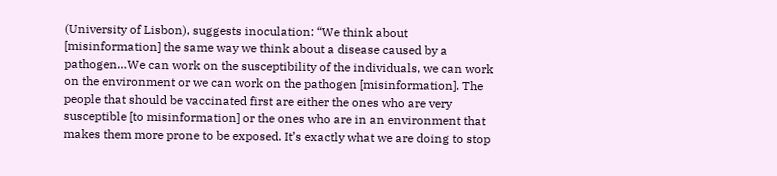(University of Lisbon), suggests inoculation: “We think about [misinformation] the same way we think about a disease caused by a pathogen…We can work on the susceptibility of the individuals, we can work on the environment or we can work on the pathogen [misinformation]. The people that should be vaccinated first are either the ones who are very susceptible [to misinformation] or the ones who are in an environment that makes them more prone to be exposed. It’s exactly what we are doing to stop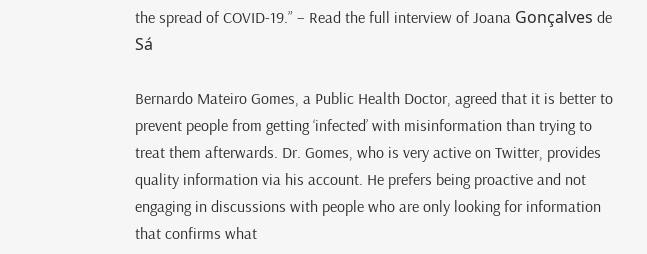the spread of COVID-19.” – Read the full interview of Joana Gonçalves de Sá

Bernardo Mateiro Gomes, a Public Health Doctor, agreed that it is better to prevent people from getting ‘infected’ with misinformation than trying to treat them afterwards. Dr. Gomes, who is very active on Twitter, provides quality information via his account. He prefers being proactive and not engaging in discussions with people who are only looking for information that confirms what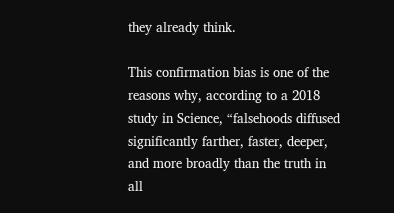they already think.

This confirmation bias is one of the reasons why, according to a 2018 study in Science, “falsehoods diffused significantly farther, faster, deeper, and more broadly than the truth in all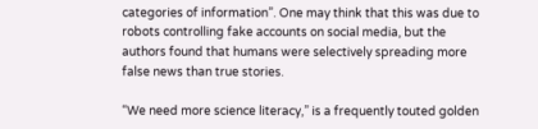categories of information”. One may think that this was due to robots controlling fake accounts on social media, but the authors found that humans were selectively spreading more false news than true stories.

“We need more science literacy,” is a frequently touted golden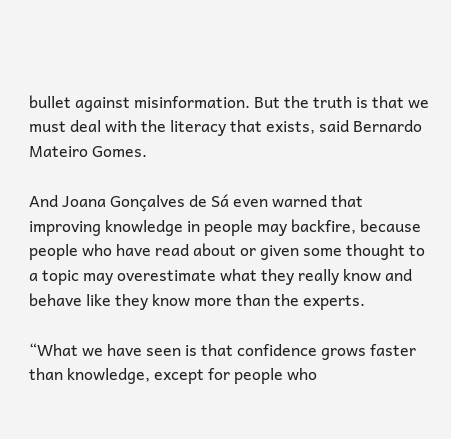bullet against misinformation. But the truth is that we must deal with the literacy that exists, said Bernardo Mateiro Gomes.

And Joana Gonçalves de Sá even warned that improving knowledge in people may backfire, because people who have read about or given some thought to a topic may overestimate what they really know and behave like they know more than the experts.

“What we have seen is that confidence grows faster than knowledge, except for people who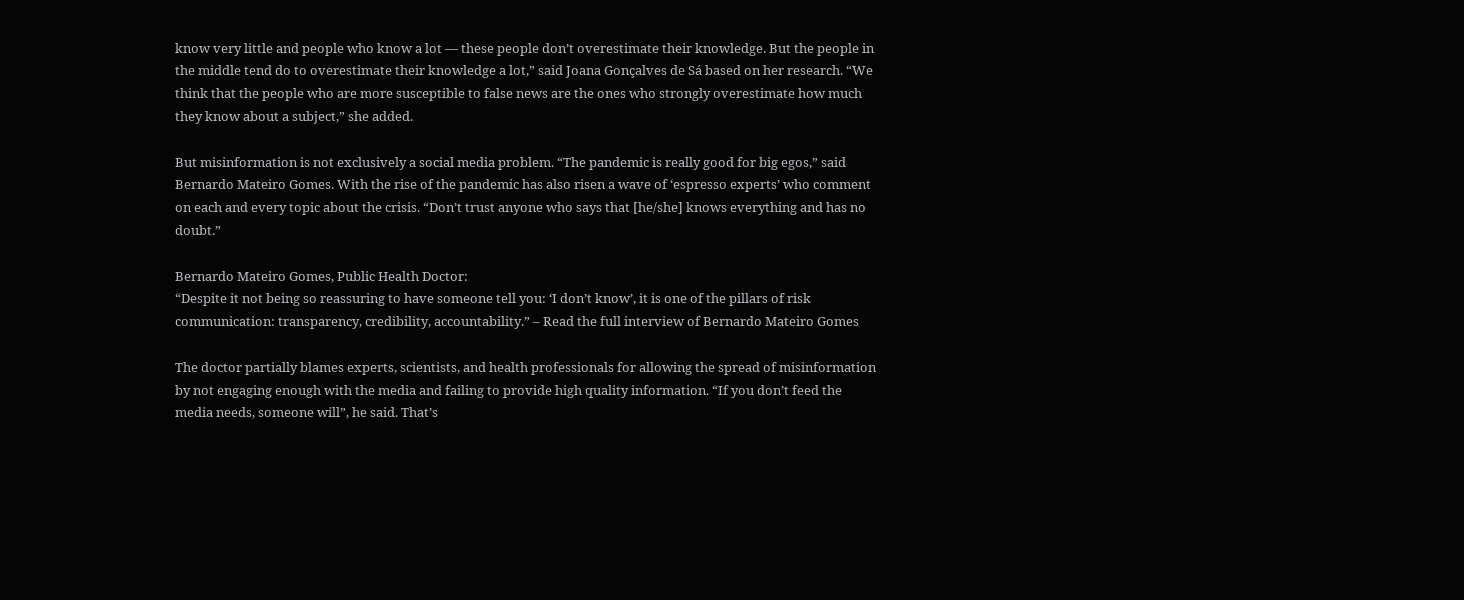know very little and people who know a lot — these people don’t overestimate their knowledge. But the people in the middle tend do to overestimate their knowledge a lot,” said Joana Gonçalves de Sá based on her research. “We think that the people who are more susceptible to false news are the ones who strongly overestimate how much they know about a subject,” she added.

But misinformation is not exclusively a social media problem. “The pandemic is really good for big egos,” said Bernardo Mateiro Gomes. With the rise of the pandemic has also risen a wave of ‘espresso experts’ who comment on each and every topic about the crisis. “Don’t trust anyone who says that [he/she] knows everything and has no doubt.”

Bernardo Mateiro Gomes, Public Health Doctor:
“Despite it not being so reassuring to have someone tell you: ‘I don’t know’, it is one of the pillars of risk communication: transparency, credibility, accountability.” – Read the full interview of Bernardo Mateiro Gomes

The doctor partially blames experts, scientists, and health professionals for allowing the spread of misinformation by not engaging enough with the media and failing to provide high quality information. “If you don’t feed the media needs, someone will”, he said. That’s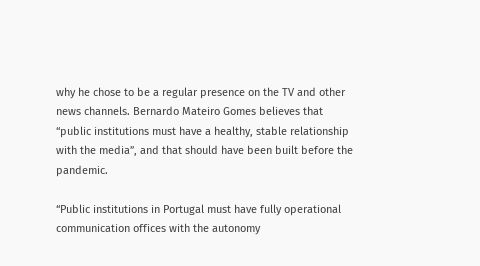why he chose to be a regular presence on the TV and other news channels. Bernardo Mateiro Gomes believes that “public institutions must have a healthy, stable relationship with the media”, and that should have been built before the pandemic.

“Public institutions in Portugal must have fully operational communication offices with the autonomy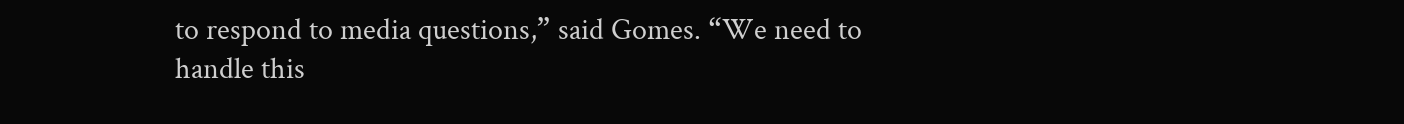to respond to media questions,” said Gomes. “We need to handle this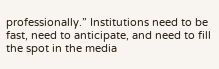professionally.” Institutions need to be fast, need to anticipate, and need to fill the spot in the media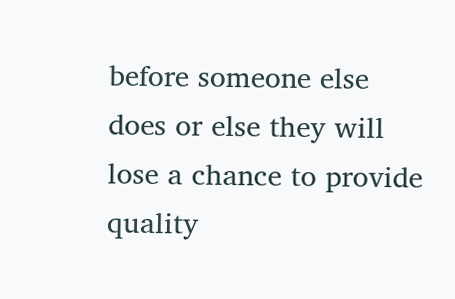before someone else does or else they will lose a chance to provide quality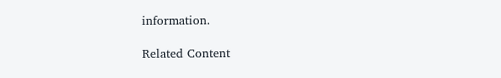information.

Related Content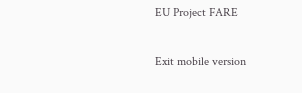EU Project FARE

Exit mobile version